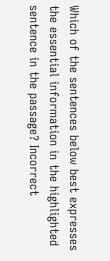Which of the sentences below best expresses the essential information in the highlighted sentence in the passage? Incorrect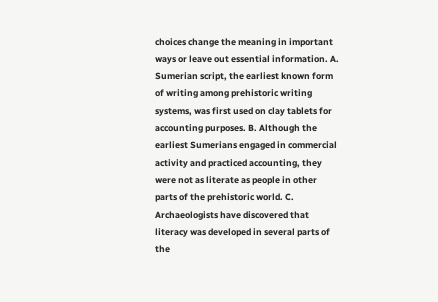choices change the meaning in important ways or leave out essential information. A. Sumerian script, the earliest known form of writing among prehistoric writing systems, was first used on clay tablets for accounting purposes. B. Although the earliest Sumerians engaged in commercial activity and practiced accounting, they were not as literate as people in other parts of the prehistoric world. C. Archaeologists have discovered that literacy was developed in several parts of the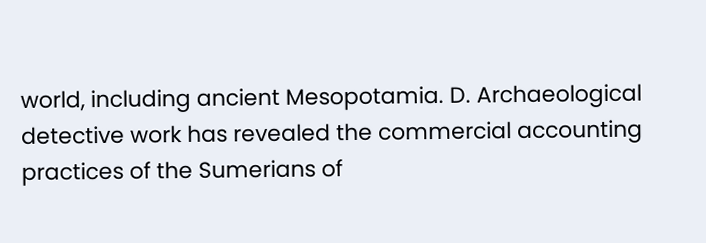world, including ancient Mesopotamia. D. Archaeological detective work has revealed the commercial accounting practices of the Sumerians of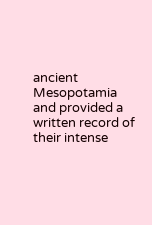ancient Mesopotamia and provided a written record of their intense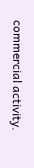commercial activity.